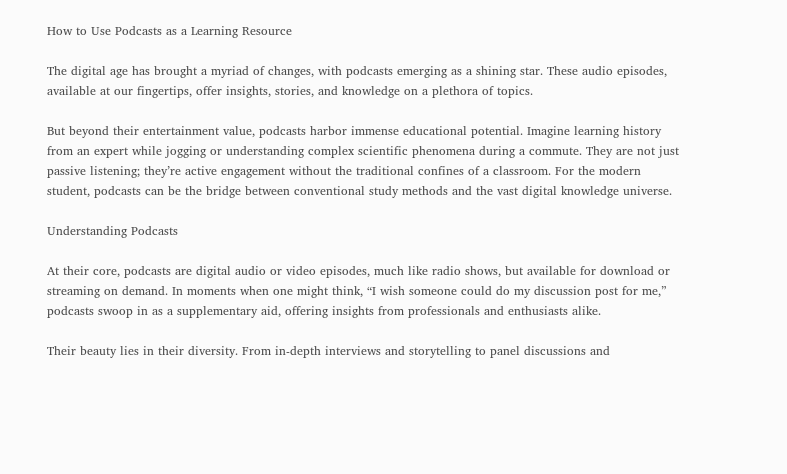How to Use Podcasts as a Learning Resource

The digital age has brought a myriad of changes, with podcasts emerging as a shining star. These audio episodes, available at our fingertips, offer insights, stories, and knowledge on a plethora of topics.

But beyond their entertainment value, podcasts harbor immense educational potential. Imagine learning history from an expert while jogging or understanding complex scientific phenomena during a commute. They are not just passive listening; they’re active engagement without the traditional confines of a classroom. For the modern student, podcasts can be the bridge between conventional study methods and the vast digital knowledge universe.

Understanding Podcasts

At their core, podcasts are digital audio or video episodes, much like radio shows, but available for download or streaming on demand. In moments when one might think, “I wish someone could do my discussion post for me,” podcasts swoop in as a supplementary aid, offering insights from professionals and enthusiasts alike.

Their beauty lies in their diversity. From in-depth interviews and storytelling to panel discussions and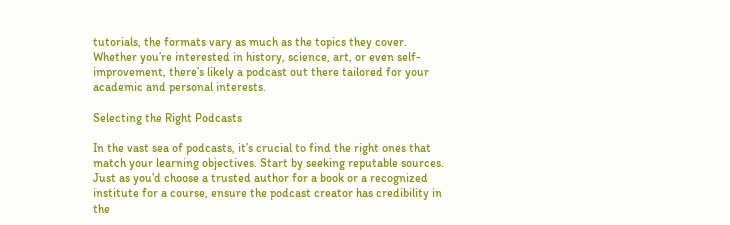tutorials, the formats vary as much as the topics they cover. Whether you’re interested in history, science, art, or even self-improvement, there’s likely a podcast out there tailored for your academic and personal interests.

Selecting the Right Podcasts

In the vast sea of podcasts, it’s crucial to find the right ones that match your learning objectives. Start by seeking reputable sources. Just as you’d choose a trusted author for a book or a recognized institute for a course, ensure the podcast creator has credibility in the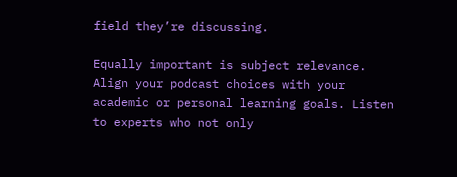field they’re discussing.

Equally important is subject relevance. Align your podcast choices with your academic or personal learning goals. Listen to experts who not only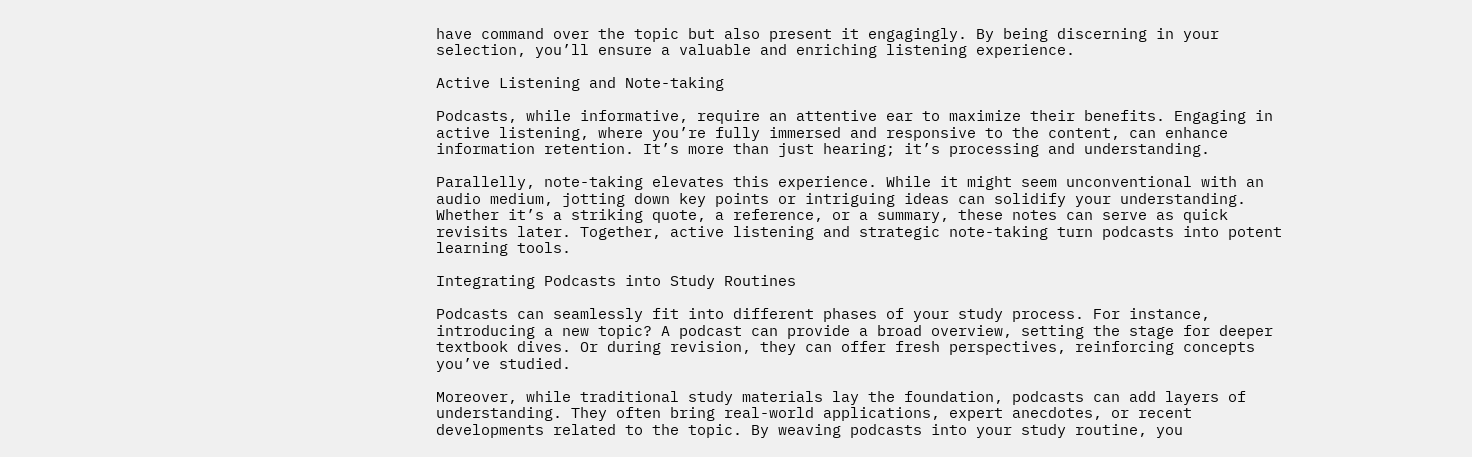have command over the topic but also present it engagingly. By being discerning in your selection, you’ll ensure a valuable and enriching listening experience.

Active Listening and Note-taking

Podcasts, while informative, require an attentive ear to maximize their benefits. Engaging in active listening, where you’re fully immersed and responsive to the content, can enhance information retention. It’s more than just hearing; it’s processing and understanding.

Parallelly, note-taking elevates this experience. While it might seem unconventional with an audio medium, jotting down key points or intriguing ideas can solidify your understanding. Whether it’s a striking quote, a reference, or a summary, these notes can serve as quick revisits later. Together, active listening and strategic note-taking turn podcasts into potent learning tools.

Integrating Podcasts into Study Routines

Podcasts can seamlessly fit into different phases of your study process. For instance, introducing a new topic? A podcast can provide a broad overview, setting the stage for deeper textbook dives. Or during revision, they can offer fresh perspectives, reinforcing concepts you’ve studied.

Moreover, while traditional study materials lay the foundation, podcasts can add layers of understanding. They often bring real-world applications, expert anecdotes, or recent developments related to the topic. By weaving podcasts into your study routine, you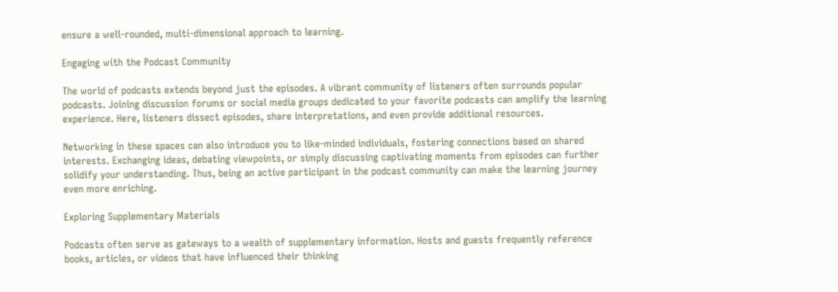ensure a well-rounded, multi-dimensional approach to learning.

Engaging with the Podcast Community

The world of podcasts extends beyond just the episodes. A vibrant community of listeners often surrounds popular podcasts. Joining discussion forums or social media groups dedicated to your favorite podcasts can amplify the learning experience. Here, listeners dissect episodes, share interpretations, and even provide additional resources.

Networking in these spaces can also introduce you to like-minded individuals, fostering connections based on shared interests. Exchanging ideas, debating viewpoints, or simply discussing captivating moments from episodes can further solidify your understanding. Thus, being an active participant in the podcast community can make the learning journey even more enriching.

Exploring Supplementary Materials

Podcasts often serve as gateways to a wealth of supplementary information. Hosts and guests frequently reference books, articles, or videos that have influenced their thinking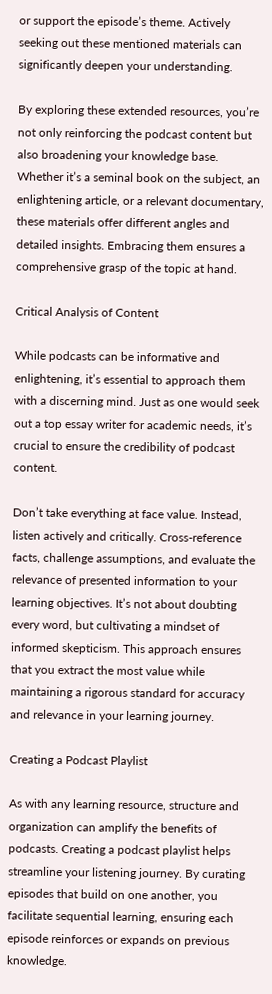or support the episode’s theme. Actively seeking out these mentioned materials can significantly deepen your understanding.

By exploring these extended resources, you’re not only reinforcing the podcast content but also broadening your knowledge base. Whether it’s a seminal book on the subject, an enlightening article, or a relevant documentary, these materials offer different angles and detailed insights. Embracing them ensures a comprehensive grasp of the topic at hand.

Critical Analysis of Content

While podcasts can be informative and enlightening, it’s essential to approach them with a discerning mind. Just as one would seek out a top essay writer for academic needs, it’s crucial to ensure the credibility of podcast content.

Don’t take everything at face value. Instead, listen actively and critically. Cross-reference facts, challenge assumptions, and evaluate the relevance of presented information to your learning objectives. It’s not about doubting every word, but cultivating a mindset of informed skepticism. This approach ensures that you extract the most value while maintaining a rigorous standard for accuracy and relevance in your learning journey.

Creating a Podcast Playlist

As with any learning resource, structure and organization can amplify the benefits of podcasts. Creating a podcast playlist helps streamline your listening journey. By curating episodes that build on one another, you facilitate sequential learning, ensuring each episode reinforces or expands on previous knowledge.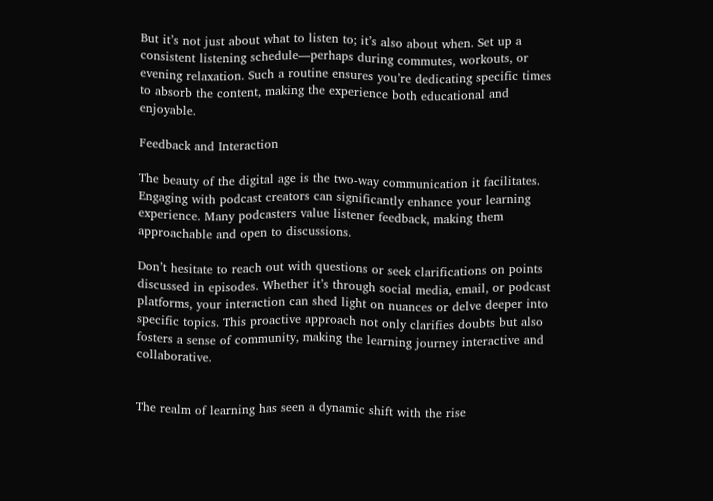But it’s not just about what to listen to; it’s also about when. Set up a consistent listening schedule—perhaps during commutes, workouts, or evening relaxation. Such a routine ensures you’re dedicating specific times to absorb the content, making the experience both educational and enjoyable.

Feedback and Interaction

The beauty of the digital age is the two-way communication it facilitates. Engaging with podcast creators can significantly enhance your learning experience. Many podcasters value listener feedback, making them approachable and open to discussions.

Don’t hesitate to reach out with questions or seek clarifications on points discussed in episodes. Whether it’s through social media, email, or podcast platforms, your interaction can shed light on nuances or delve deeper into specific topics. This proactive approach not only clarifies doubts but also fosters a sense of community, making the learning journey interactive and collaborative.


The realm of learning has seen a dynamic shift with the rise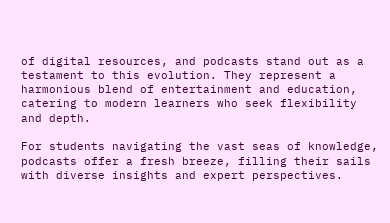of digital resources, and podcasts stand out as a testament to this evolution. They represent a harmonious blend of entertainment and education, catering to modern learners who seek flexibility and depth.

For students navigating the vast seas of knowledge, podcasts offer a fresh breeze, filling their sails with diverse insights and expert perspectives.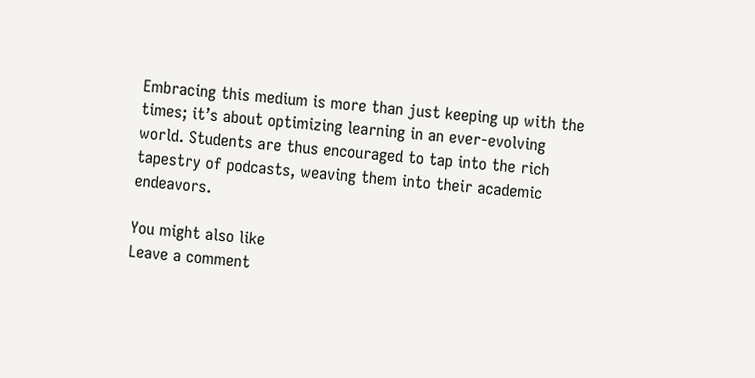Embracing this medium is more than just keeping up with the times; it’s about optimizing learning in an ever-evolving world. Students are thus encouraged to tap into the rich tapestry of podcasts, weaving them into their academic endeavors.

You might also like
Leave a comment